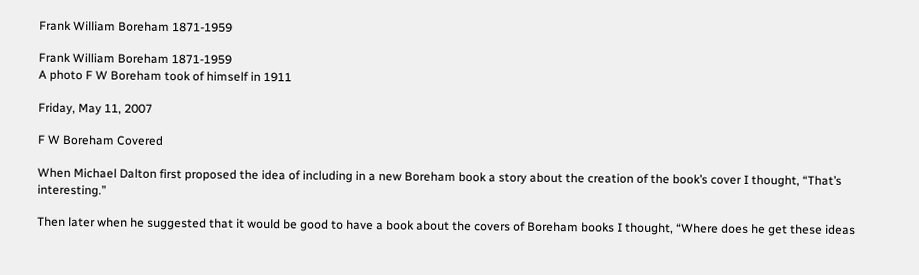Frank William Boreham 1871-1959

Frank William Boreham 1871-1959
A photo F W Boreham took of himself in 1911

Friday, May 11, 2007

F W Boreham Covered

When Michael Dalton first proposed the idea of including in a new Boreham book a story about the creation of the book’s cover I thought, “That’s interesting.”

Then later when he suggested that it would be good to have a book about the covers of Boreham books I thought, “Where does he get these ideas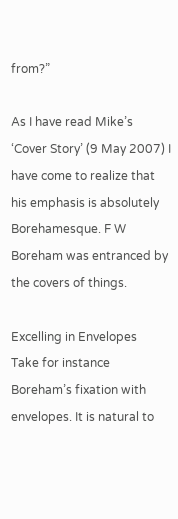from?”

As I have read Mike’s ‘Cover Story’ (9 May 2007) I have come to realize that his emphasis is absolutely Borehamesque. F W Boreham was entranced by the covers of things.

Excelling in Envelopes
Take for instance Boreham’s fixation with envelopes. It is natural to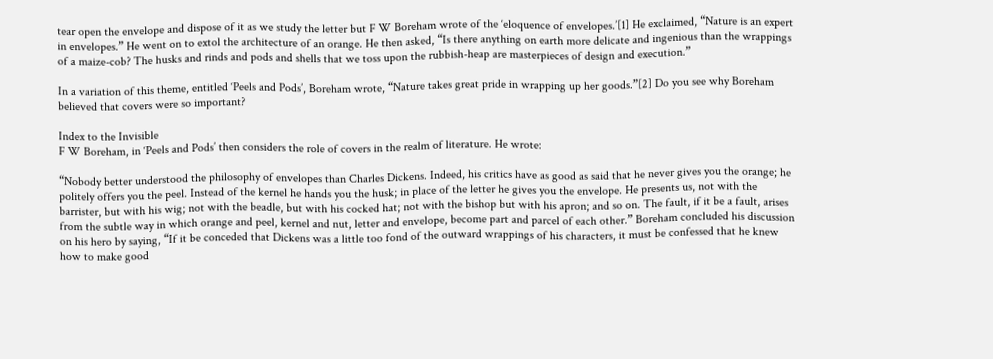tear open the envelope and dispose of it as we study the letter but F W Boreham wrote of the ‘eloquence of envelopes.’[1] He exclaimed, “Nature is an expert in envelopes.” He went on to extol the architecture of an orange. He then asked, “Is there anything on earth more delicate and ingenious than the wrappings of a maize-cob? The husks and rinds and pods and shells that we toss upon the rubbish-heap are masterpieces of design and execution.”

In a variation of this theme, entitled ‘Peels and Pods’, Boreham wrote, “Nature takes great pride in wrapping up her goods.”[2] Do you see why Boreham believed that covers were so important?

Index to the Invisible
F W Boreham, in ‘Peels and Pods’ then considers the role of covers in the realm of literature. He wrote:

“Nobody better understood the philosophy of envelopes than Charles Dickens. Indeed, his critics have as good as said that he never gives you the orange; he politely offers you the peel. Instead of the kernel he hands you the husk; in place of the letter he gives you the envelope. He presents us, not with the barrister, but with his wig; not with the beadle, but with his cocked hat; not with the bishop but with his apron; and so on. The fault, if it be a fault, arises from the subtle way in which orange and peel, kernel and nut, letter and envelope, become part and parcel of each other.” Boreham concluded his discussion on his hero by saying, “If it be conceded that Dickens was a little too fond of the outward wrappings of his characters, it must be confessed that he knew how to make good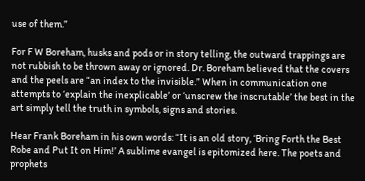use of them.”

For F W Boreham, husks and pods or in story telling, the outward trappings are not rubbish to be thrown away or ignored. Dr. Boreham believed that the covers and the peels are “an index to the invisible.” When in communication one attempts to ‘explain the inexplicable’ or ‘unscrew the inscrutable’ the best in the art simply tell the truth in symbols, signs and stories.

Hear Frank Boreham in his own words: “It is an old story, ‘Bring Forth the Best Robe and Put It on Him!’ A sublime evangel is epitomized here. The poets and prophets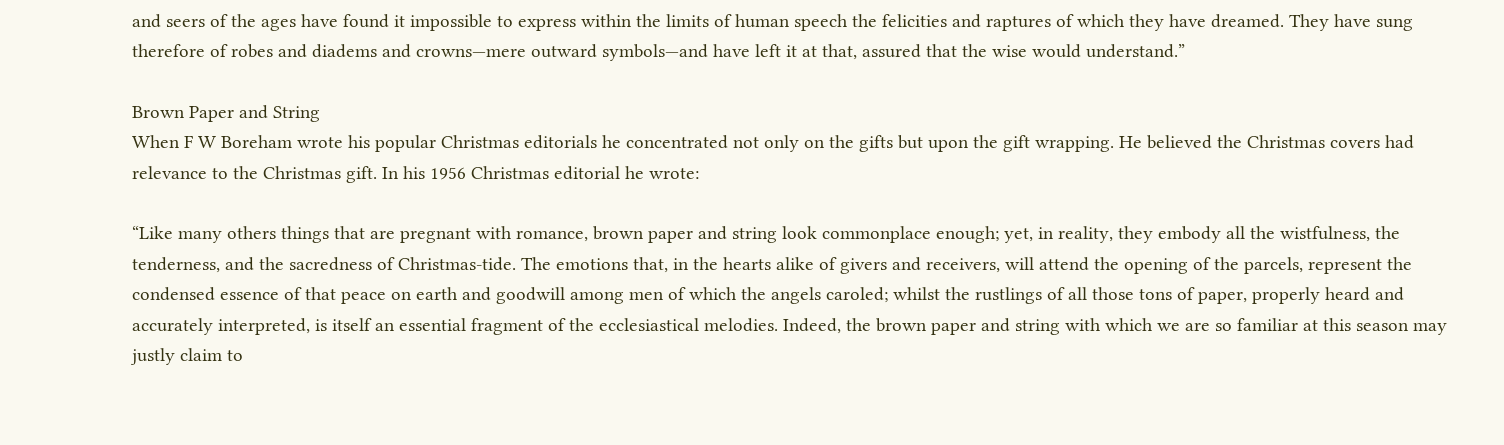and seers of the ages have found it impossible to express within the limits of human speech the felicities and raptures of which they have dreamed. They have sung therefore of robes and diadems and crowns—mere outward symbols—and have left it at that, assured that the wise would understand.”

Brown Paper and String
When F W Boreham wrote his popular Christmas editorials he concentrated not only on the gifts but upon the gift wrapping. He believed the Christmas covers had relevance to the Christmas gift. In his 1956 Christmas editorial he wrote:

“Like many others things that are pregnant with romance, brown paper and string look commonplace enough; yet, in reality, they embody all the wistfulness, the tenderness, and the sacredness of Christmas-tide. The emotions that, in the hearts alike of givers and receivers, will attend the opening of the parcels, represent the condensed essence of that peace on earth and goodwill among men of which the angels caroled; whilst the rustlings of all those tons of paper, properly heard and accurately interpreted, is itself an essential fragment of the ecclesiastical melodies. Indeed, the brown paper and string with which we are so familiar at this season may justly claim to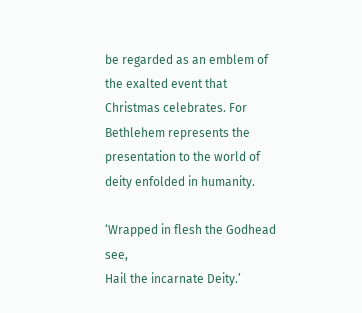be regarded as an emblem of the exalted event that Christmas celebrates. For Bethlehem represents the presentation to the world of deity enfolded in humanity.

‘Wrapped in flesh the Godhead see,
Hail the incarnate Deity.’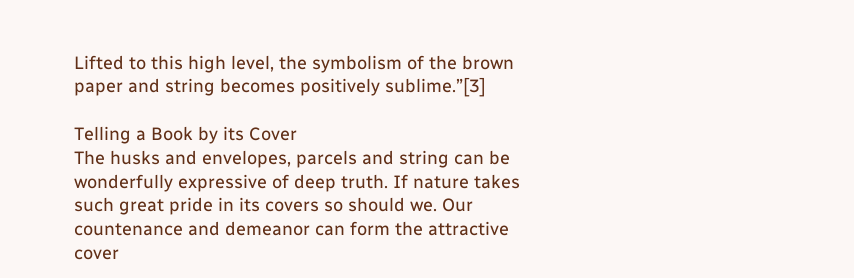Lifted to this high level, the symbolism of the brown paper and string becomes positively sublime.”[3]

Telling a Book by its Cover
The husks and envelopes, parcels and string can be wonderfully expressive of deep truth. If nature takes such great pride in its covers so should we. Our countenance and demeanor can form the attractive cover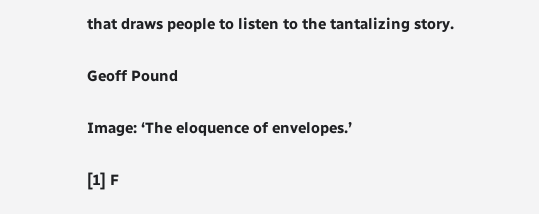that draws people to listen to the tantalizing story.

Geoff Pound

Image: ‘The eloquence of envelopes.’

[1] F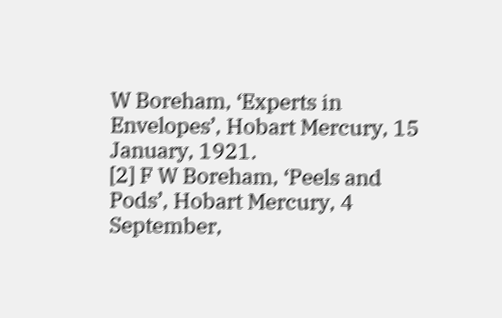W Boreham, ‘Experts in Envelopes’, Hobart Mercury, 15 January, 1921.
[2] F W Boreham, ‘Peels and Pods’, Hobart Mercury, 4 September,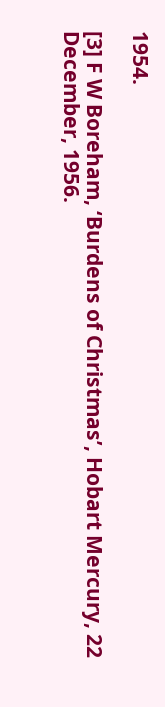1954.

[3] F W Boreham, ‘Burdens of Christmas’, Hobart Mercury, 22 December, 1956.